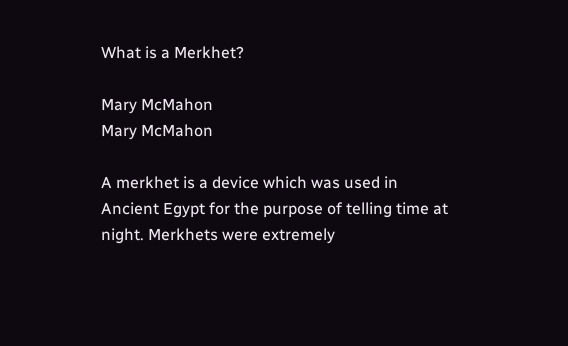What is a Merkhet?

Mary McMahon
Mary McMahon

A merkhet is a device which was used in Ancient Egypt for the purpose of telling time at night. Merkhets were extremely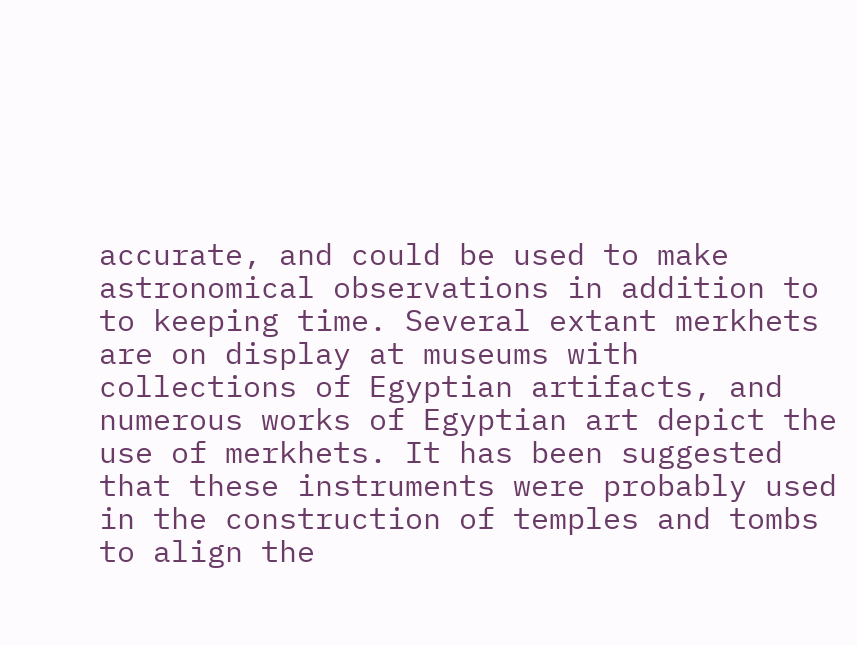accurate, and could be used to make astronomical observations in addition to to keeping time. Several extant merkhets are on display at museums with collections of Egyptian artifacts, and numerous works of Egyptian art depict the use of merkhets. It has been suggested that these instruments were probably used in the construction of temples and tombs to align the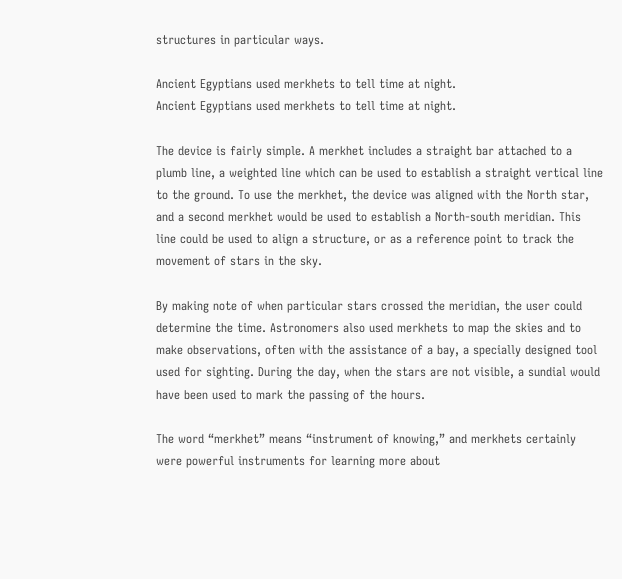structures in particular ways.

Ancient Egyptians used merkhets to tell time at night.
Ancient Egyptians used merkhets to tell time at night.

The device is fairly simple. A merkhet includes a straight bar attached to a plumb line, a weighted line which can be used to establish a straight vertical line to the ground. To use the merkhet, the device was aligned with the North star, and a second merkhet would be used to establish a North-south meridian. This line could be used to align a structure, or as a reference point to track the movement of stars in the sky.

By making note of when particular stars crossed the meridian, the user could determine the time. Astronomers also used merkhets to map the skies and to make observations, often with the assistance of a bay, a specially designed tool used for sighting. During the day, when the stars are not visible, a sundial would have been used to mark the passing of the hours.

The word “merkhet” means “instrument of knowing,” and merkhets certainly were powerful instruments for learning more about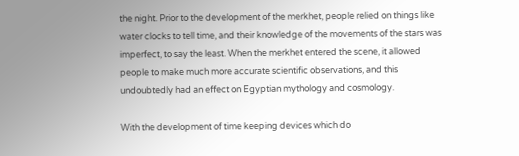the night. Prior to the development of the merkhet, people relied on things like water clocks to tell time, and their knowledge of the movements of the stars was imperfect, to say the least. When the merkhet entered the scene, it allowed people to make much more accurate scientific observations, and this undoubtedly had an effect on Egyptian mythology and cosmology.

With the development of time keeping devices which do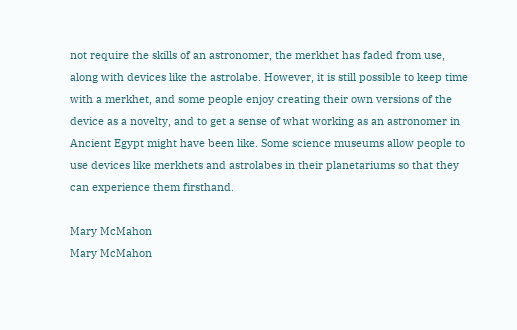not require the skills of an astronomer, the merkhet has faded from use, along with devices like the astrolabe. However, it is still possible to keep time with a merkhet, and some people enjoy creating their own versions of the device as a novelty, and to get a sense of what working as an astronomer in Ancient Egypt might have been like. Some science museums allow people to use devices like merkhets and astrolabes in their planetariums so that they can experience them firsthand.

Mary McMahon
Mary McMahon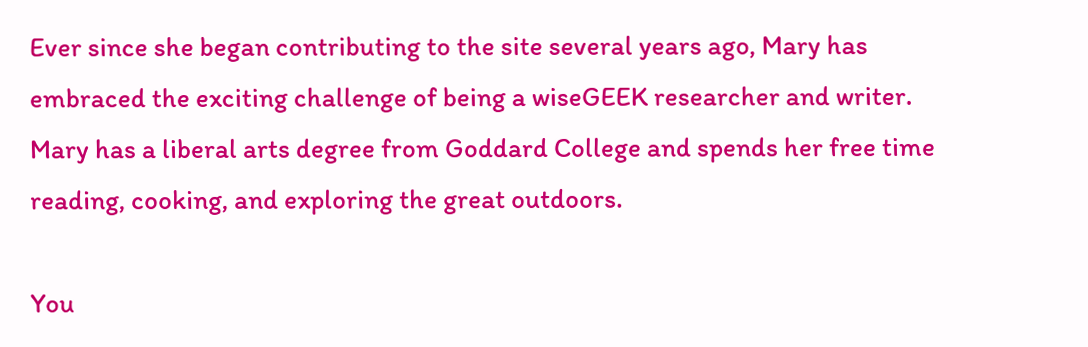Ever since she began contributing to the site several years ago, Mary has embraced the exciting challenge of being a wiseGEEK researcher and writer. Mary has a liberal arts degree from Goddard College and spends her free time reading, cooking, and exploring the great outdoors.

You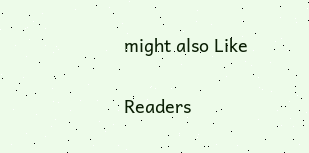might also Like

Readers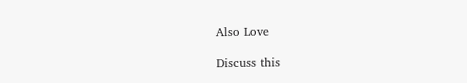Also Love

Discuss this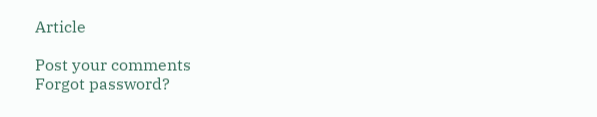Article

Post your comments
Forgot password?